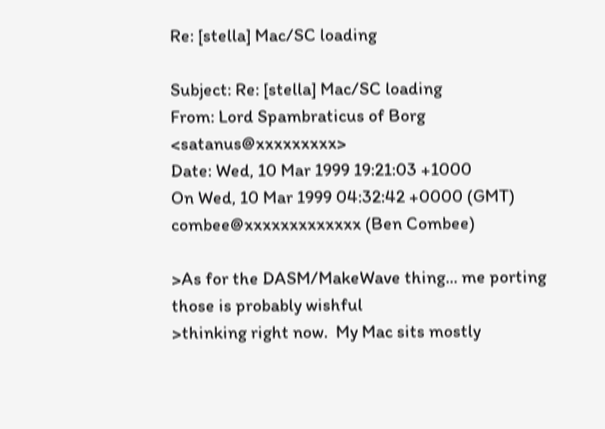Re: [stella] Mac/SC loading

Subject: Re: [stella] Mac/SC loading
From: Lord Spambraticus of Borg <satanus@xxxxxxxxx>
Date: Wed, 10 Mar 1999 19:21:03 +1000
On Wed, 10 Mar 1999 04:32:42 +0000 (GMT) combee@xxxxxxxxxxxxx (Ben Combee)

>As for the DASM/MakeWave thing... me porting those is probably wishful
>thinking right now.  My Mac sits mostly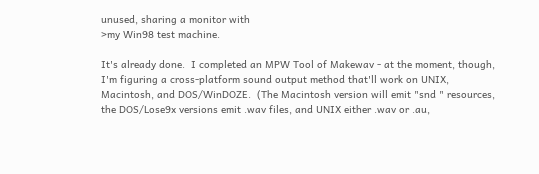unused, sharing a monitor with
>my Win98 test machine.

It's already done.  I completed an MPW Tool of Makewav - at the moment, though,
I'm figuring a cross-platform sound output method that'll work on UNIX,
Macintosh, and DOS/WinDOZE.  (The Macintosh version will emit "snd " resources,
the DOS/Lose9x versions emit .wav files, and UNIX either .wav or .au,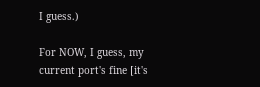I guess.)

For NOW, I guess, my current port's fine [it's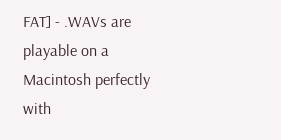FAT] - .WAVs are playable on a
Macintosh perfectly with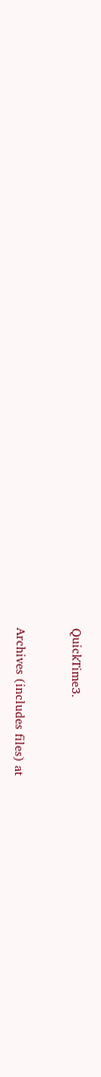QuickTime3.


Archives (includes files) at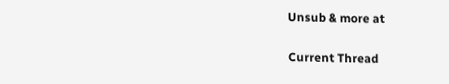Unsub & more at

Current Thread